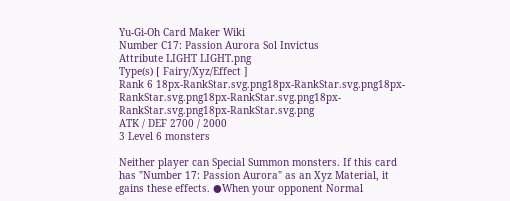Yu-Gi-Oh Card Maker Wiki
Number C17: Passion Aurora Sol Invictus
Attribute LIGHT LIGHT.png
Type(s) [ Fairy/Xyz/Effect ]
Rank 6 18px-RankStar.svg.png18px-RankStar.svg.png18px-RankStar.svg.png18px-RankStar.svg.png18px-RankStar.svg.png18px-RankStar.svg.png
ATK / DEF 2700 / 2000
3 Level 6 monsters

Neither player can Special Summon monsters. If this card has "Number 17: Passion Aurora" as an Xyz Material, it gains these effects. ●When your opponent Normal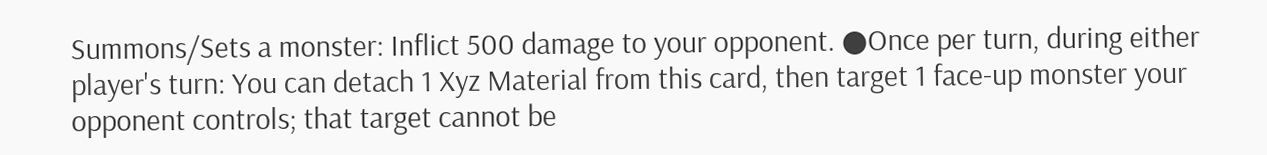Summons/Sets a monster: Inflict 500 damage to your opponent. ●Once per turn, during either player's turn: You can detach 1 Xyz Material from this card, then target 1 face-up monster your opponent controls; that target cannot be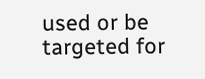used or be targeted for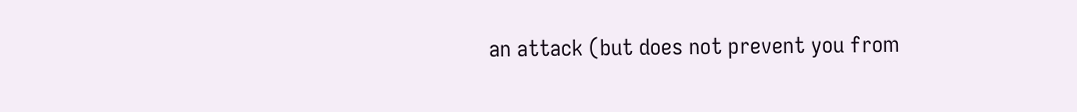an attack (but does not prevent you from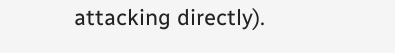attacking directly).